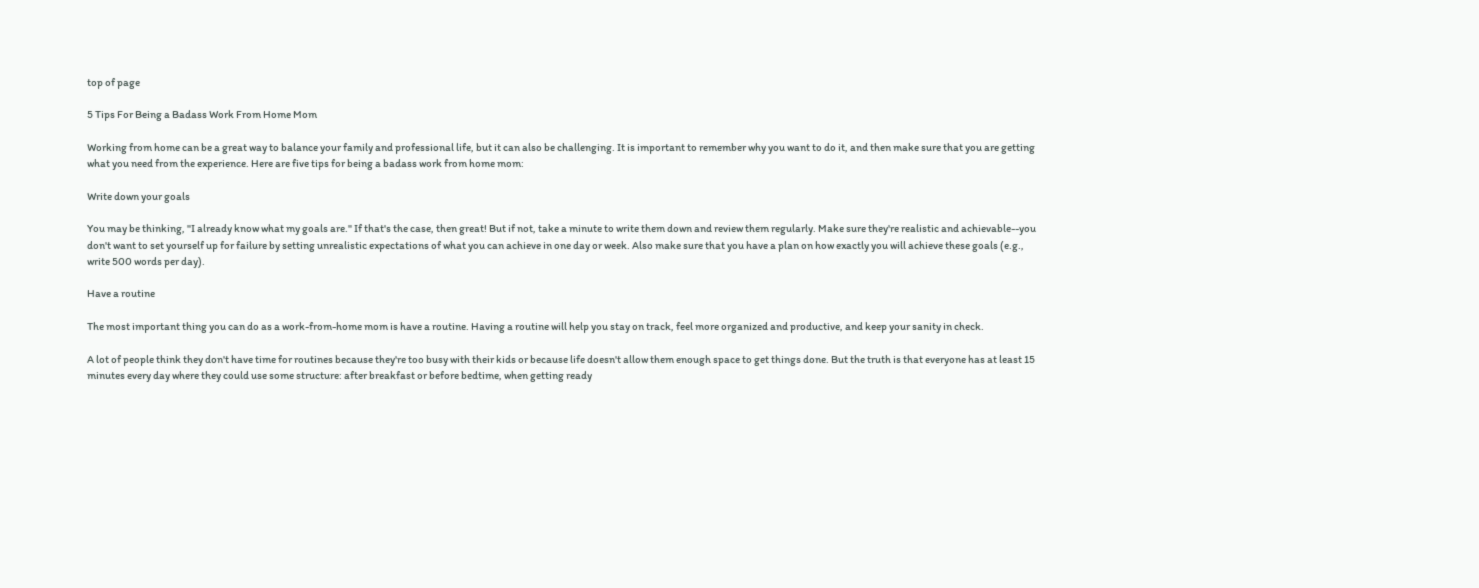top of page

5 Tips For Being a Badass Work From Home Mom

Working from home can be a great way to balance your family and professional life, but it can also be challenging. It is important to remember why you want to do it, and then make sure that you are getting what you need from the experience. Here are five tips for being a badass work from home mom:

Write down your goals

You may be thinking, "I already know what my goals are." If that's the case, then great! But if not, take a minute to write them down and review them regularly. Make sure they're realistic and achievable--you don't want to set yourself up for failure by setting unrealistic expectations of what you can achieve in one day or week. Also make sure that you have a plan on how exactly you will achieve these goals (e.g., write 500 words per day).

Have a routine

The most important thing you can do as a work-from-home mom is have a routine. Having a routine will help you stay on track, feel more organized and productive, and keep your sanity in check.

A lot of people think they don't have time for routines because they're too busy with their kids or because life doesn't allow them enough space to get things done. But the truth is that everyone has at least 15 minutes every day where they could use some structure: after breakfast or before bedtime, when getting ready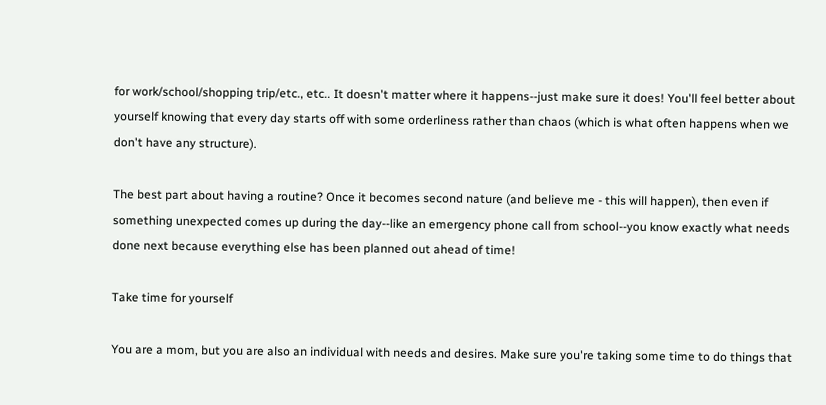for work/school/shopping trip/etc., etc.. It doesn't matter where it happens--just make sure it does! You'll feel better about yourself knowing that every day starts off with some orderliness rather than chaos (which is what often happens when we don't have any structure).

The best part about having a routine? Once it becomes second nature (and believe me - this will happen), then even if something unexpected comes up during the day--like an emergency phone call from school--you know exactly what needs done next because everything else has been planned out ahead of time!

Take time for yourself

You are a mom, but you are also an individual with needs and desires. Make sure you're taking some time to do things that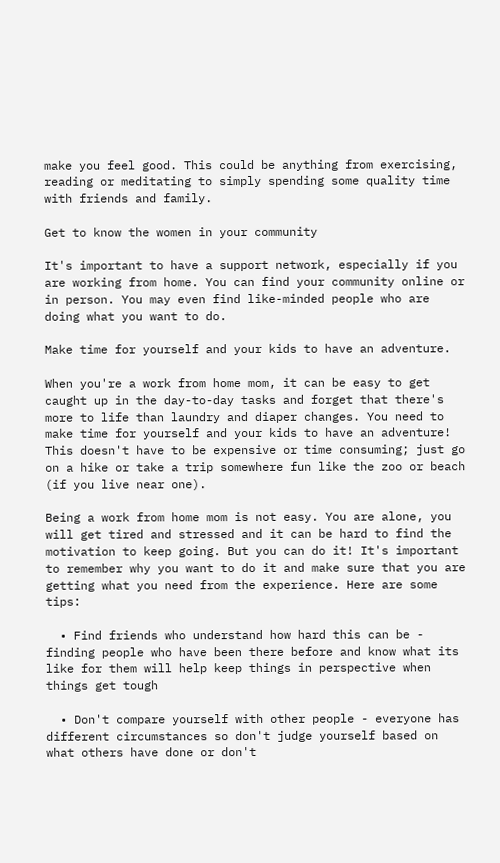make you feel good. This could be anything from exercising, reading or meditating to simply spending some quality time with friends and family.

Get to know the women in your community

It's important to have a support network, especially if you are working from home. You can find your community online or in person. You may even find like-minded people who are doing what you want to do.

Make time for yourself and your kids to have an adventure.

When you're a work from home mom, it can be easy to get caught up in the day-to-day tasks and forget that there's more to life than laundry and diaper changes. You need to make time for yourself and your kids to have an adventure! This doesn't have to be expensive or time consuming; just go on a hike or take a trip somewhere fun like the zoo or beach (if you live near one).

Being a work from home mom is not easy. You are alone, you will get tired and stressed and it can be hard to find the motivation to keep going. But you can do it! It's important to remember why you want to do it and make sure that you are getting what you need from the experience. Here are some tips:

  • Find friends who understand how hard this can be - finding people who have been there before and know what its like for them will help keep things in perspective when things get tough

  • Don't compare yourself with other people - everyone has different circumstances so don't judge yourself based on what others have done or don't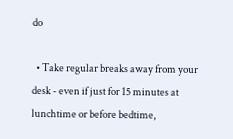do

  • Take regular breaks away from your desk - even if just for 15 minutes at lunchtime or before bedtime,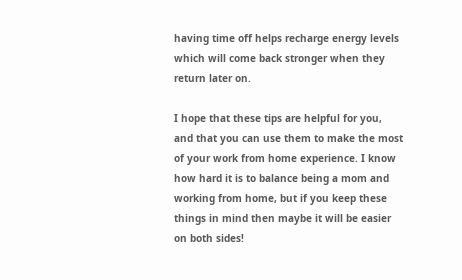having time off helps recharge energy levels which will come back stronger when they return later on.

I hope that these tips are helpful for you, and that you can use them to make the most of your work from home experience. I know how hard it is to balance being a mom and working from home, but if you keep these things in mind then maybe it will be easier on both sides!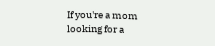If you're a mom looking for a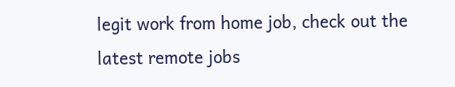legit work from home job, check out the latest remote jobs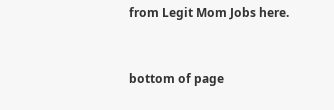from Legit Mom Jobs here.


bottom of page